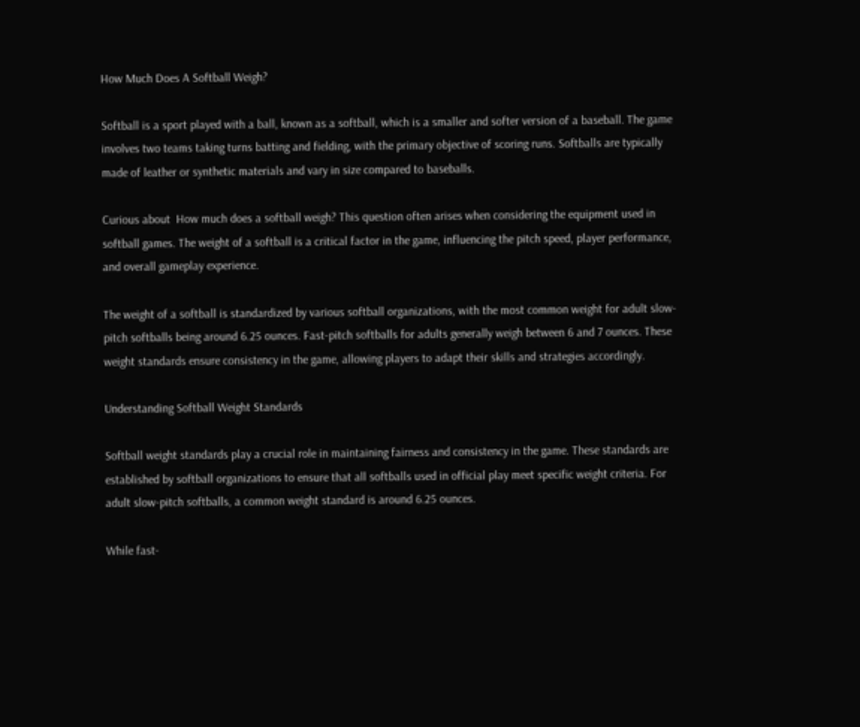How Much Does A Softball Weigh?

Softball is a sport played with a ball, known as a softball, which is a smaller and softer version of a baseball. The game involves two teams taking turns batting and fielding, with the primary objective of scoring runs. Softballs are typically made of leather or synthetic materials and vary in size compared to baseballs.

Curious about  How much does a softball weigh? This question often arises when considering the equipment used in softball games. The weight of a softball is a critical factor in the game, influencing the pitch speed, player performance, and overall gameplay experience.

The weight of a softball is standardized by various softball organizations, with the most common weight for adult slow-pitch softballs being around 6.25 ounces. Fast-pitch softballs for adults generally weigh between 6 and 7 ounces. These weight standards ensure consistency in the game, allowing players to adapt their skills and strategies accordingly.

Understanding Softball Weight Standards

Softball weight standards play a crucial role in maintaining fairness and consistency in the game. These standards are established by softball organizations to ensure that all softballs used in official play meet specific weight criteria. For adult slow-pitch softballs, a common weight standard is around 6.25 ounces.

While fast-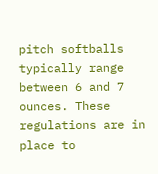pitch softballs typically range between 6 and 7 ounces. These regulations are in place to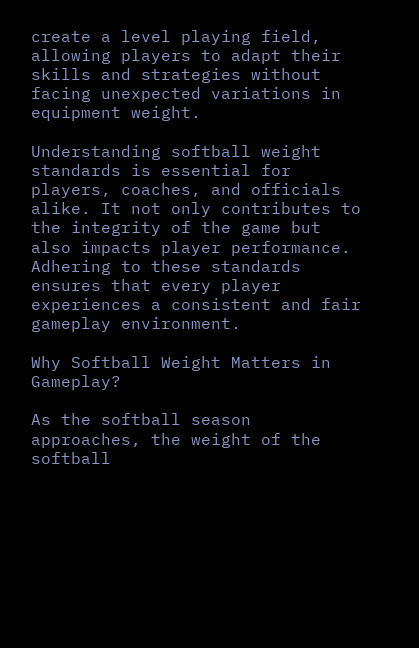create a level playing field, allowing players to adapt their skills and strategies without facing unexpected variations in equipment weight.

Understanding softball weight standards is essential for players, coaches, and officials alike. It not only contributes to the integrity of the game but also impacts player performance. Adhering to these standards ensures that every player experiences a consistent and fair gameplay environment.

Why Softball Weight Matters in Gameplay?

As the softball season approaches, the weight of the softball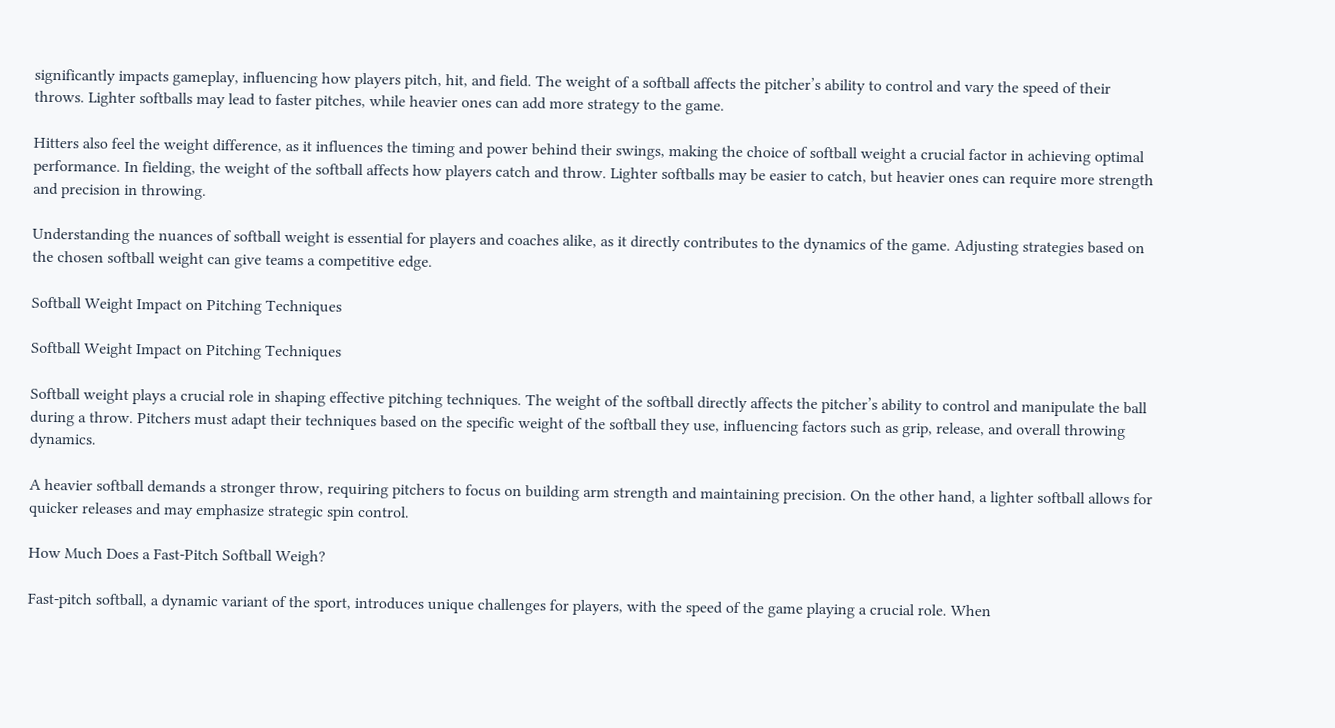significantly impacts gameplay, influencing how players pitch, hit, and field. The weight of a softball affects the pitcher’s ability to control and vary the speed of their throws. Lighter softballs may lead to faster pitches, while heavier ones can add more strategy to the game.

Hitters also feel the weight difference, as it influences the timing and power behind their swings, making the choice of softball weight a crucial factor in achieving optimal performance. In fielding, the weight of the softball affects how players catch and throw. Lighter softballs may be easier to catch, but heavier ones can require more strength and precision in throwing.

Understanding the nuances of softball weight is essential for players and coaches alike, as it directly contributes to the dynamics of the game. Adjusting strategies based on the chosen softball weight can give teams a competitive edge.

Softball Weight Impact on Pitching Techniques

Softball Weight Impact on Pitching Techniques

Softball weight plays a crucial role in shaping effective pitching techniques. The weight of the softball directly affects the pitcher’s ability to control and manipulate the ball during a throw. Pitchers must adapt their techniques based on the specific weight of the softball they use, influencing factors such as grip, release, and overall throwing dynamics.

A heavier softball demands a stronger throw, requiring pitchers to focus on building arm strength and maintaining precision. On the other hand, a lighter softball allows for quicker releases and may emphasize strategic spin control.

How Much Does a Fast-Pitch Softball Weigh?

Fast-pitch softball, a dynamic variant of the sport, introduces unique challenges for players, with the speed of the game playing a crucial role. When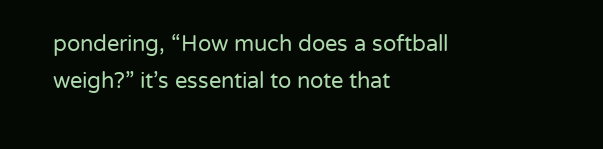pondering, “How much does a softball weigh?” it’s essential to note that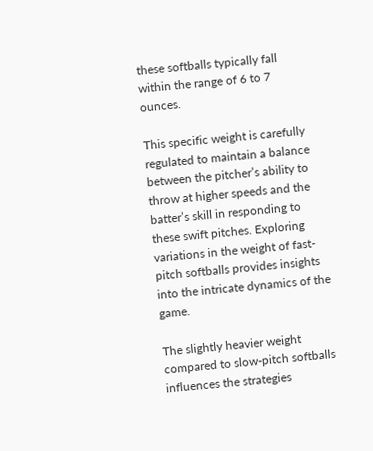these softballs typically fall within the range of 6 to 7 ounces.

This specific weight is carefully regulated to maintain a balance between the pitcher’s ability to throw at higher speeds and the batter’s skill in responding to these swift pitches. Exploring variations in the weight of fast-pitch softballs provides insights into the intricate dynamics of the game.

The slightly heavier weight compared to slow-pitch softballs influences the strategies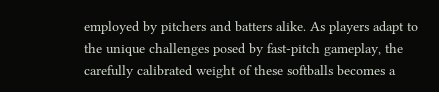employed by pitchers and batters alike. As players adapt to the unique challenges posed by fast-pitch gameplay, the carefully calibrated weight of these softballs becomes a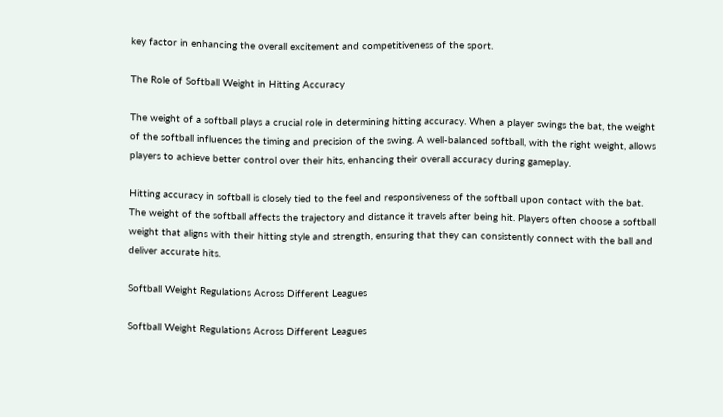key factor in enhancing the overall excitement and competitiveness of the sport.

The Role of Softball Weight in Hitting Accuracy

The weight of a softball plays a crucial role in determining hitting accuracy. When a player swings the bat, the weight of the softball influences the timing and precision of the swing. A well-balanced softball, with the right weight, allows players to achieve better control over their hits, enhancing their overall accuracy during gameplay.

Hitting accuracy in softball is closely tied to the feel and responsiveness of the softball upon contact with the bat. The weight of the softball affects the trajectory and distance it travels after being hit. Players often choose a softball weight that aligns with their hitting style and strength, ensuring that they can consistently connect with the ball and deliver accurate hits.

Softball Weight Regulations Across Different Leagues

Softball Weight Regulations Across Different Leagues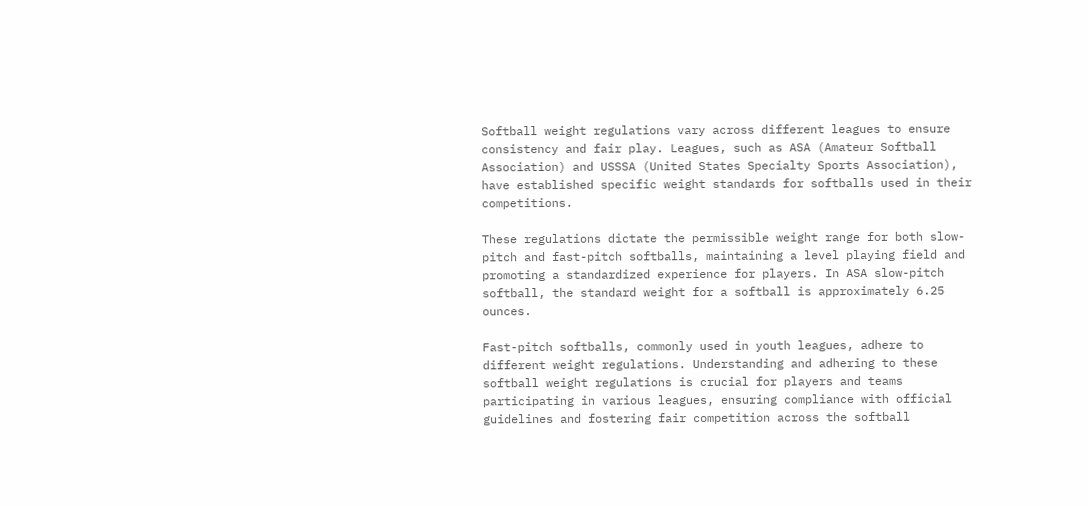Softball weight regulations vary across different leagues to ensure consistency and fair play. Leagues, such as ASA (Amateur Softball Association) and USSSA (United States Specialty Sports Association), have established specific weight standards for softballs used in their competitions.

These regulations dictate the permissible weight range for both slow-pitch and fast-pitch softballs, maintaining a level playing field and promoting a standardized experience for players. In ASA slow-pitch softball, the standard weight for a softball is approximately 6.25 ounces.

Fast-pitch softballs, commonly used in youth leagues, adhere to different weight regulations. Understanding and adhering to these softball weight regulations is crucial for players and teams participating in various leagues, ensuring compliance with official guidelines and fostering fair competition across the softball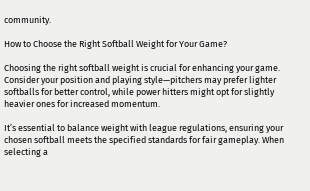community.

How to Choose the Right Softball Weight for Your Game?

Choosing the right softball weight is crucial for enhancing your game. Consider your position and playing style—pitchers may prefer lighter softballs for better control, while power hitters might opt for slightly heavier ones for increased momentum.

It’s essential to balance weight with league regulations, ensuring your chosen softball meets the specified standards for fair gameplay. When selecting a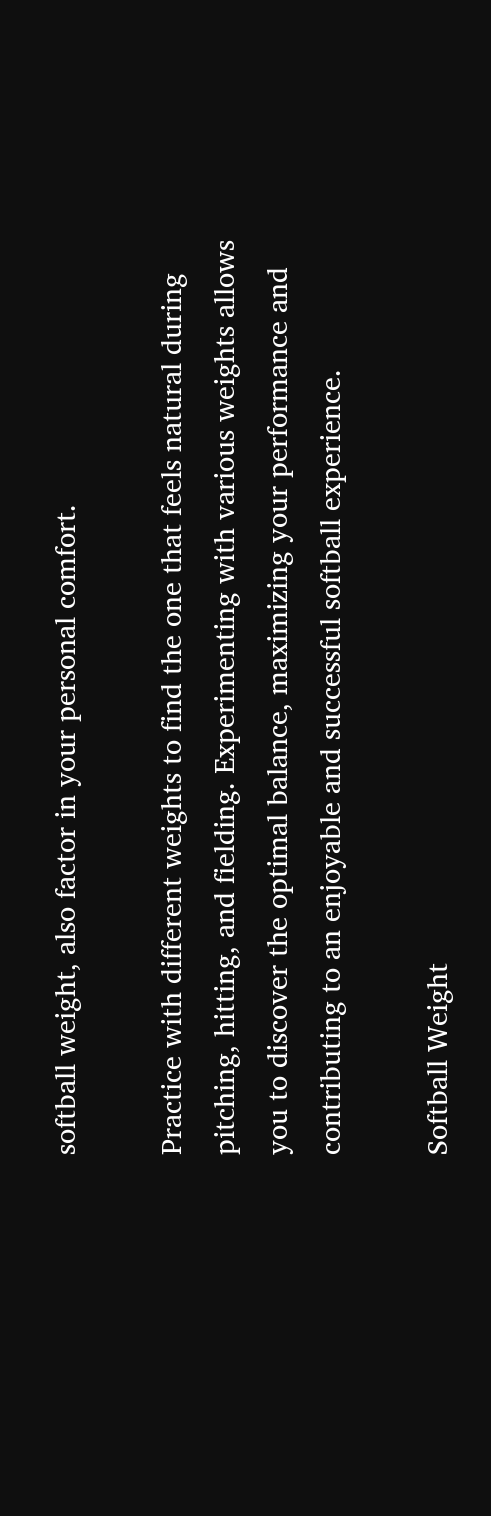softball weight, also factor in your personal comfort.

Practice with different weights to find the one that feels natural during pitching, hitting, and fielding. Experimenting with various weights allows you to discover the optimal balance, maximizing your performance and contributing to an enjoyable and successful softball experience.

Softball Weight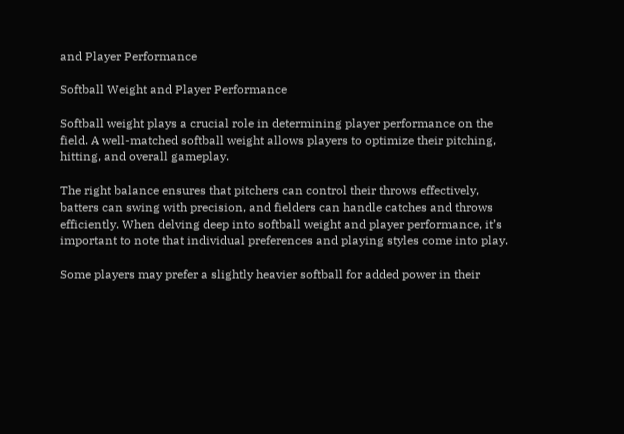and Player Performance

Softball Weight and Player Performance

Softball weight plays a crucial role in determining player performance on the field. A well-matched softball weight allows players to optimize their pitching, hitting, and overall gameplay.

The right balance ensures that pitchers can control their throws effectively, batters can swing with precision, and fielders can handle catches and throws efficiently. When delving deep into softball weight and player performance, it’s important to note that individual preferences and playing styles come into play.

Some players may prefer a slightly heavier softball for added power in their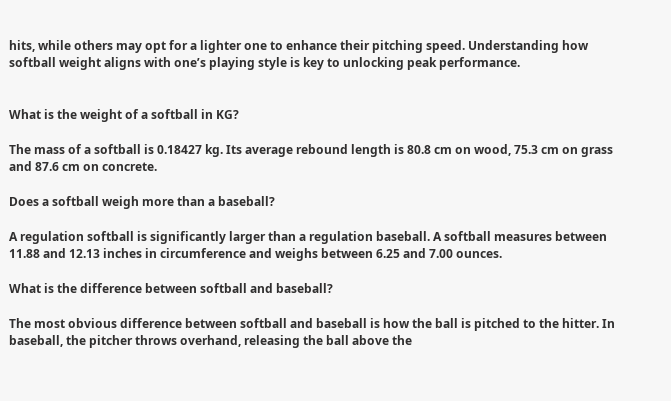hits, while others may opt for a lighter one to enhance their pitching speed. Understanding how softball weight aligns with one’s playing style is key to unlocking peak performance.


What is the weight of a softball in KG?

The mass of a softball is 0.18427 kg. Its average rebound length is 80.8 cm on wood, 75.3 cm on grass and 87.6 cm on concrete.

Does a softball weigh more than a baseball?

A regulation softball is significantly larger than a regulation baseball. A softball measures between 11.88 and 12.13 inches in circumference and weighs between 6.25 and 7.00 ounces.

What is the difference between softball and baseball?

The most obvious difference between softball and baseball is how the ball is pitched to the hitter. In baseball, the pitcher throws overhand, releasing the ball above the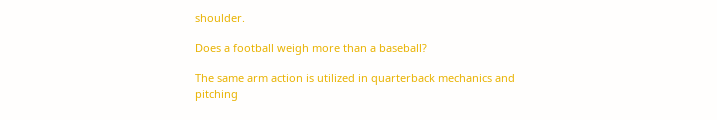shoulder.

Does a football weigh more than a baseball?

The same arm action is utilized in quarterback mechanics and pitching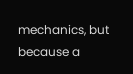mechanics, but because a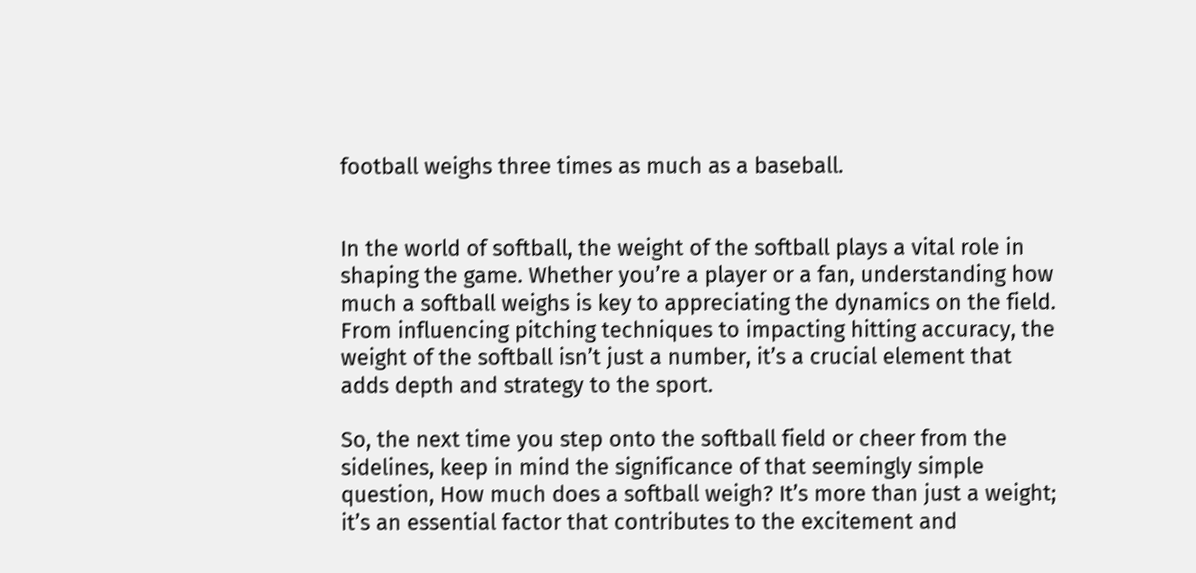football weighs three times as much as a baseball.


In the world of softball, the weight of the softball plays a vital role in shaping the game. Whether you’re a player or a fan, understanding how much a softball weighs is key to appreciating the dynamics on the field. From influencing pitching techniques to impacting hitting accuracy, the weight of the softball isn’t just a number, it’s a crucial element that adds depth and strategy to the sport.

So, the next time you step onto the softball field or cheer from the sidelines, keep in mind the significance of that seemingly simple question, How much does a softball weigh? It’s more than just a weight; it’s an essential factor that contributes to the excitement and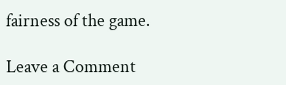fairness of the game.

Leave a Comment